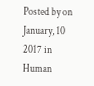Posted by on January, 10 2017 in Human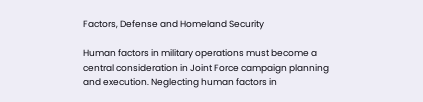Factors, Defense and Homeland Security

Human factors in military operations must become a central consideration in Joint Force campaign planning and execution. Neglecting human factors in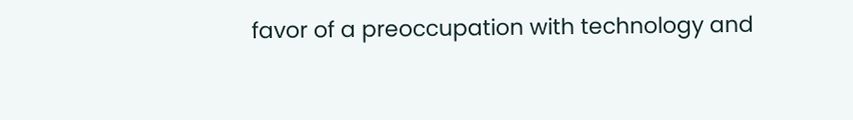favor of a preoccupation with technology and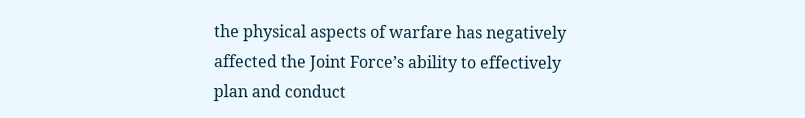the physical aspects of warfare has negatively affected the Joint Force’s ability to effectively plan and conduct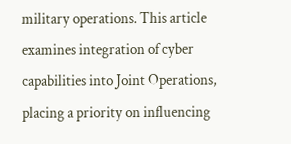military operations. This article examines integration of cyber capabilities into Joint Operations, placing a priority on influencing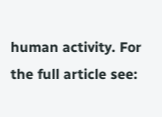human activity. For the full article see: